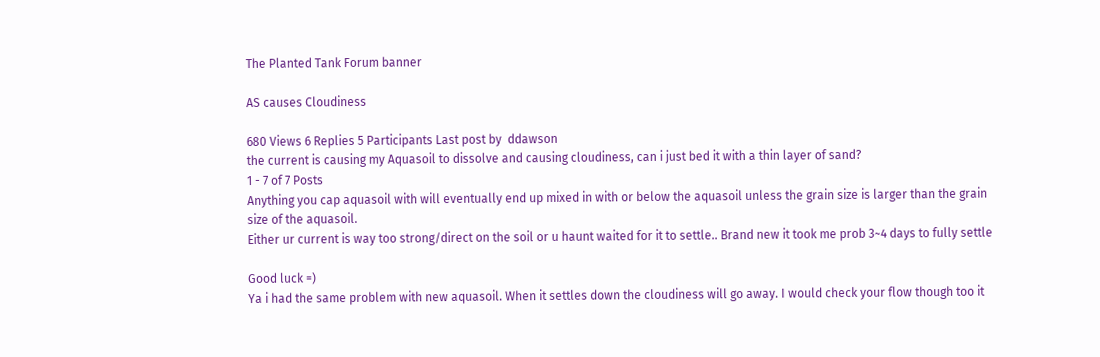The Planted Tank Forum banner

AS causes Cloudiness

680 Views 6 Replies 5 Participants Last post by  ddawson
the current is causing my Aquasoil to dissolve and causing cloudiness, can i just bed it with a thin layer of sand?
1 - 7 of 7 Posts
Anything you cap aquasoil with will eventually end up mixed in with or below the aquasoil unless the grain size is larger than the grain size of the aquasoil.
Either ur current is way too strong/direct on the soil or u haunt waited for it to settle.. Brand new it took me prob 3~4 days to fully settle

Good luck =)
Ya i had the same problem with new aquasoil. When it settles down the cloudiness will go away. I would check your flow though too it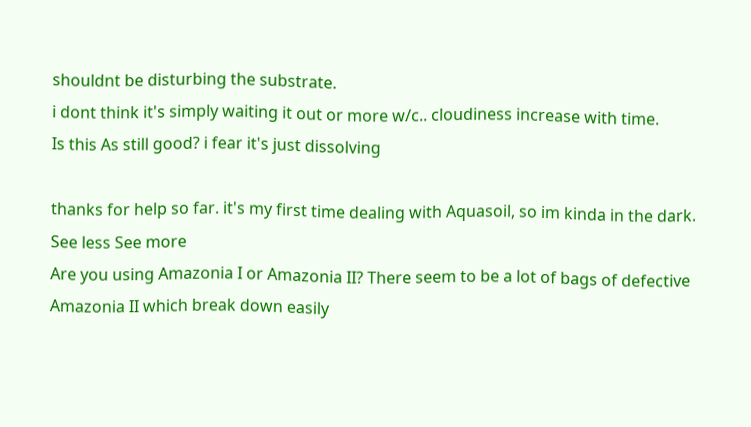shouldnt be disturbing the substrate.
i dont think it's simply waiting it out or more w/c.. cloudiness increase with time.
Is this As still good? i fear it's just dissolving

thanks for help so far. it's my first time dealing with Aquasoil, so im kinda in the dark.
See less See more
Are you using Amazonia I or Amazonia II? There seem to be a lot of bags of defective Amazonia II which break down easily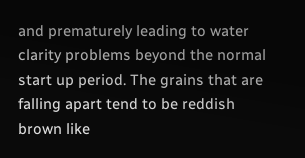and prematurely leading to water clarity problems beyond the normal start up period. The grains that are falling apart tend to be reddish brown like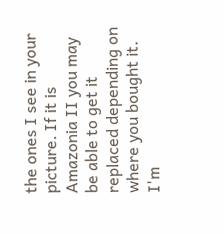the ones I see in your picture. If it is Amazonia II you may be able to get it replaced depending on where you bought it.
I'm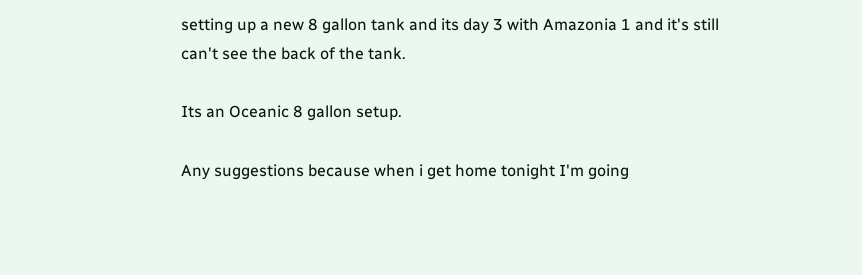setting up a new 8 gallon tank and its day 3 with Amazonia 1 and it's still can't see the back of the tank.

Its an Oceanic 8 gallon setup.

Any suggestions because when i get home tonight I'm going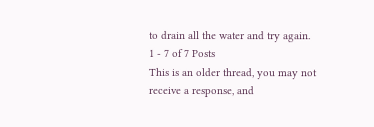to drain all the water and try again.
1 - 7 of 7 Posts
This is an older thread, you may not receive a response, and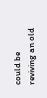could be reviving an old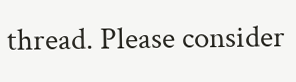thread. Please consider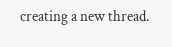creating a new thread.